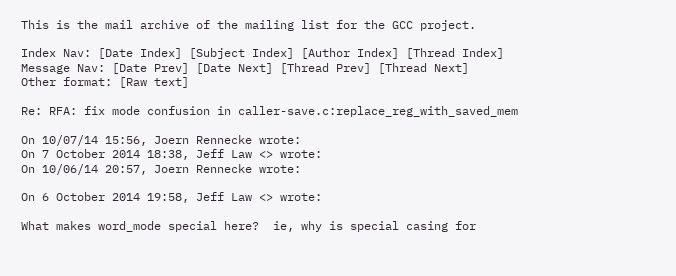This is the mail archive of the mailing list for the GCC project.

Index Nav: [Date Index] [Subject Index] [Author Index] [Thread Index]
Message Nav: [Date Prev] [Date Next] [Thread Prev] [Thread Next]
Other format: [Raw text]

Re: RFA: fix mode confusion in caller-save.c:replace_reg_with_saved_mem

On 10/07/14 15:56, Joern Rennecke wrote:
On 7 October 2014 18:38, Jeff Law <> wrote:
On 10/06/14 20:57, Joern Rennecke wrote:

On 6 October 2014 19:58, Jeff Law <> wrote:

What makes word_mode special here?  ie, why is special casing for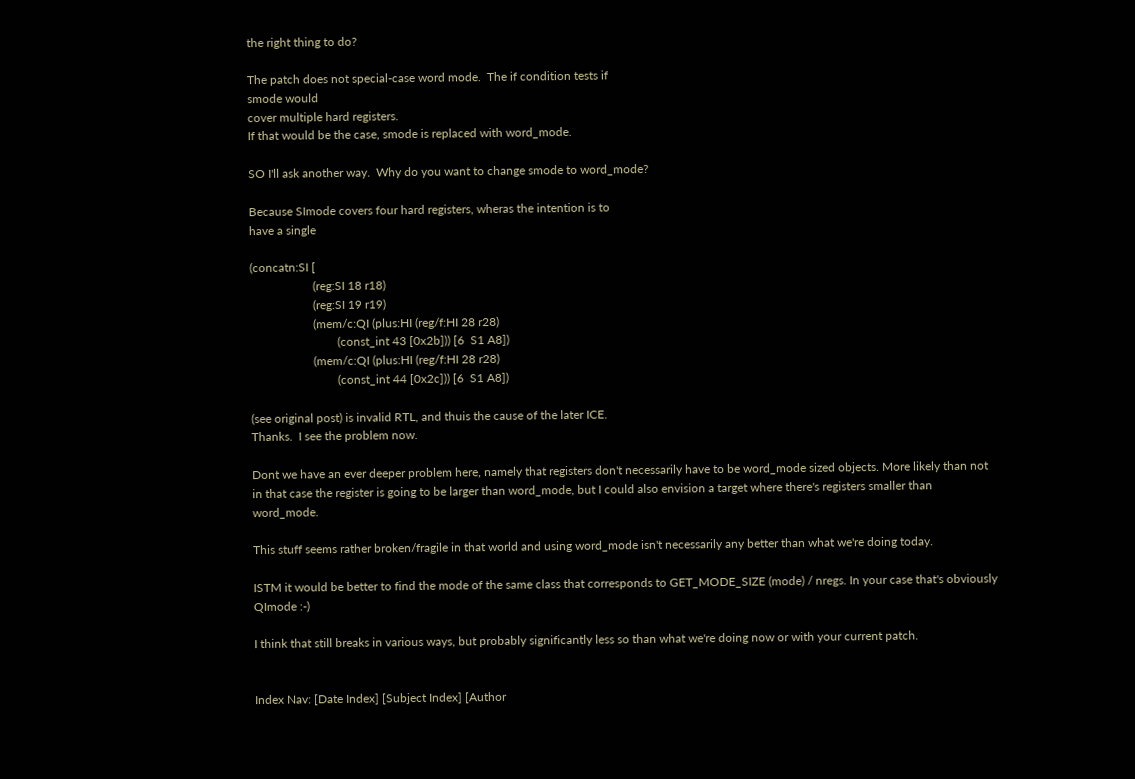the right thing to do?

The patch does not special-case word mode.  The if condition tests if
smode would
cover multiple hard registers.
If that would be the case, smode is replaced with word_mode.

SO I'll ask another way.  Why do you want to change smode to word_mode?

Because SImode covers four hard registers, wheras the intention is to
have a single

(concatn:SI [
                     (reg:SI 18 r18)
                     (reg:SI 19 r19)
                     (mem/c:QI (plus:HI (reg/f:HI 28 r28)
                             (const_int 43 [0x2b])) [6  S1 A8])
                     (mem/c:QI (plus:HI (reg/f:HI 28 r28)
                             (const_int 44 [0x2c])) [6  S1 A8])

(see original post) is invalid RTL, and thuis the cause of the later ICE.
Thanks.  I see the problem now.

Dont we have an ever deeper problem here, namely that registers don't necessarily have to be word_mode sized objects. More likely than not in that case the register is going to be larger than word_mode, but I could also envision a target where there's registers smaller than word_mode.

This stuff seems rather broken/fragile in that world and using word_mode isn't necessarily any better than what we're doing today.

ISTM it would be better to find the mode of the same class that corresponds to GET_MODE_SIZE (mode) / nregs. In your case that's obviously QImode :-)

I think that still breaks in various ways, but probably significantly less so than what we're doing now or with your current patch.


Index Nav: [Date Index] [Subject Index] [Author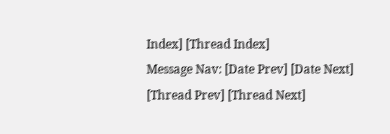Index] [Thread Index]
Message Nav: [Date Prev] [Date Next] [Thread Prev] [Thread Next]